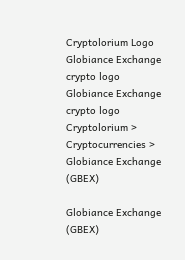Cryptolorium Logo
Globiance Exchange crypto logo
Globiance Exchange crypto logo
Cryptolorium > Cryptocurrencies > Globiance Exchange (GBEX)

Globiance Exchange (GBEX)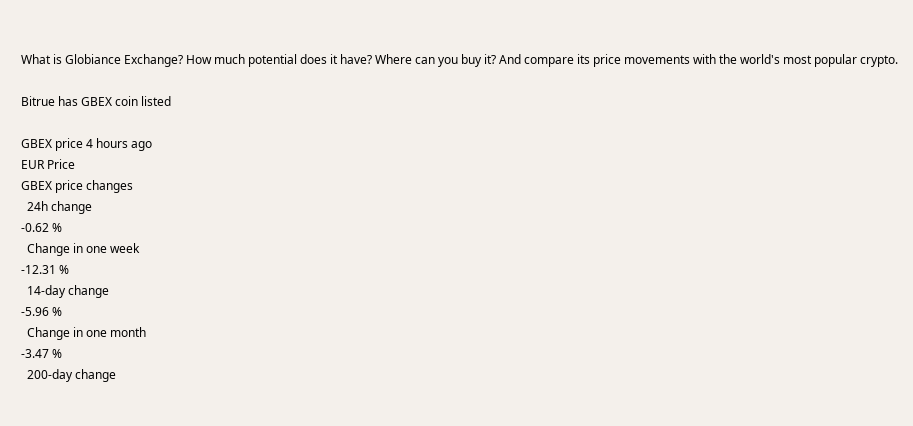What is Globiance Exchange? How much potential does it have? Where can you buy it? And compare its price movements with the world's most popular crypto.

Bitrue has GBEX coin listed

GBEX price 4 hours ago
EUR Price
GBEX price changes
  24h change
-0.62 %
  Change in one week
-12.31 %
  14-day change
-5.96 %
  Change in one month
-3.47 %
  200-day change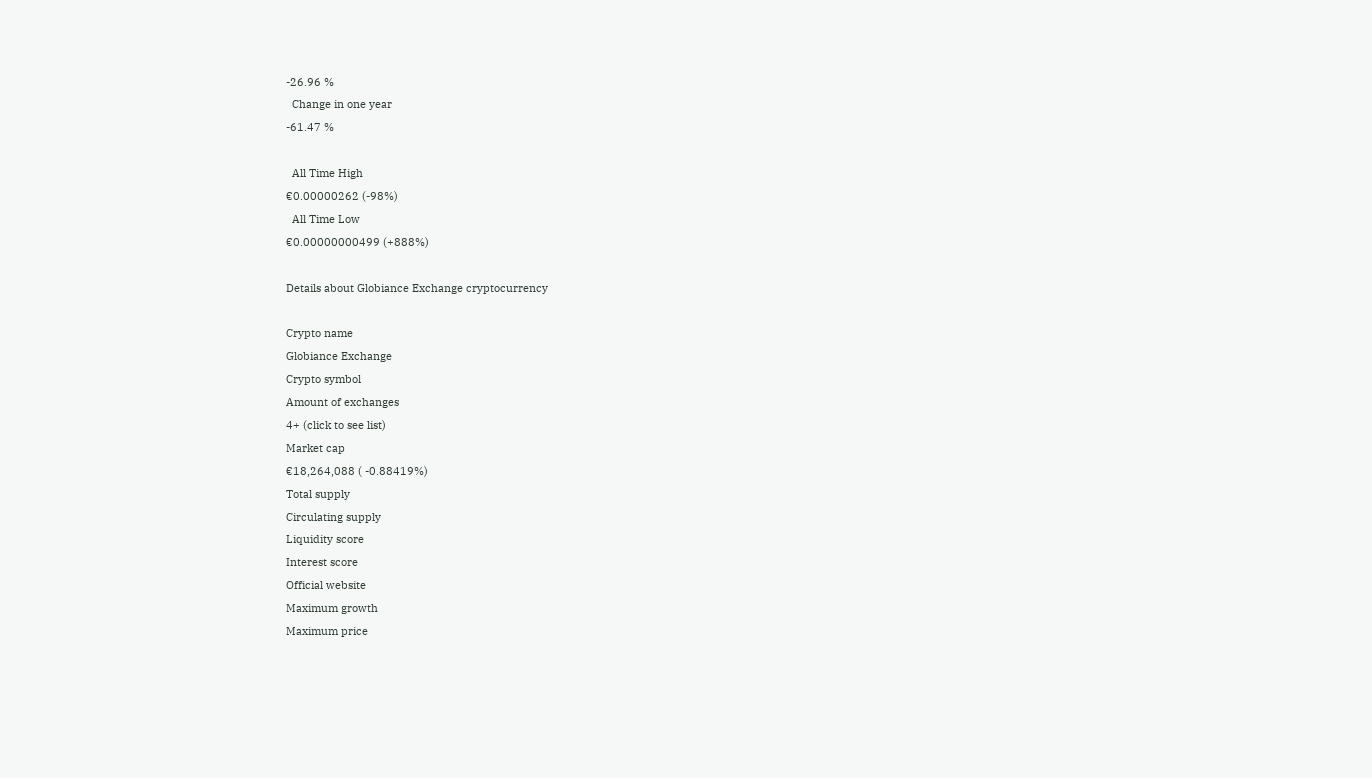-26.96 %
  Change in one year
-61.47 %

  All Time High
€0.00000262 (-98%)
  All Time Low
€0.00000000499 (+888%)

Details about Globiance Exchange cryptocurrency

Crypto name
Globiance Exchange
Crypto symbol
Amount of exchanges
4+ (click to see list)
Market cap
€18,264,088 ( -0.88419%)
Total supply
Circulating supply
Liquidity score
Interest score
Official website
Maximum growth
Maximum price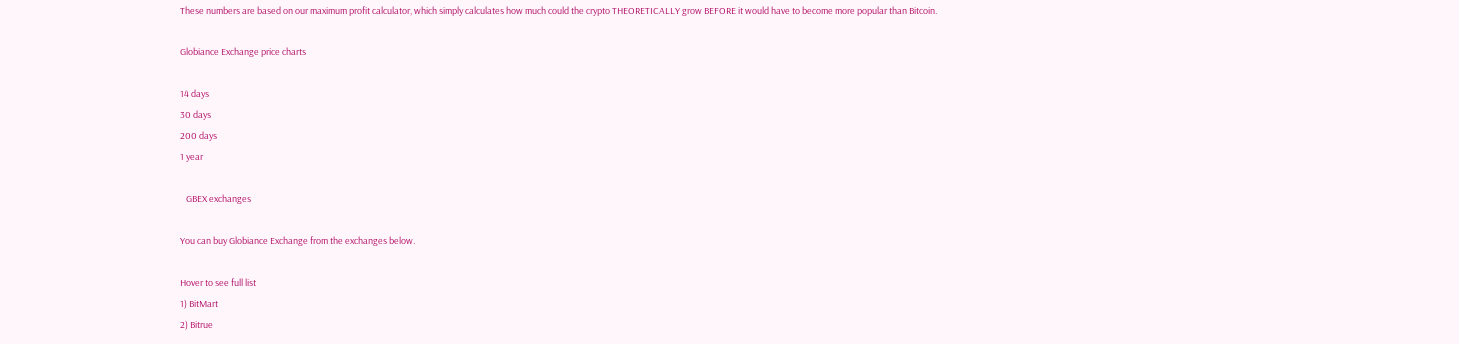These numbers are based on our maximum profit calculator, which simply calculates how much could the crypto THEORETICALLY grow BEFORE it would have to become more popular than Bitcoin.

Globiance Exchange price charts

14 days
30 days
200 days
1 year

   GBEX exchanges

You can buy Globiance Exchange from the exchanges below.

Hover to see full list
1) BitMart
2) Bitrue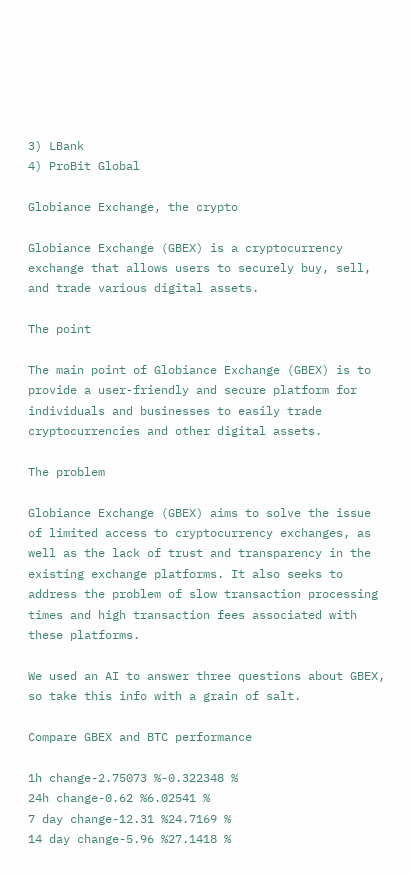3) LBank
4) ProBit Global

Globiance Exchange, the crypto

Globiance Exchange (GBEX) is a cryptocurrency exchange that allows users to securely buy, sell, and trade various digital assets.

The point

The main point of Globiance Exchange (GBEX) is to provide a user-friendly and secure platform for individuals and businesses to easily trade cryptocurrencies and other digital assets.

The problem

Globiance Exchange (GBEX) aims to solve the issue of limited access to cryptocurrency exchanges, as well as the lack of trust and transparency in the existing exchange platforms. It also seeks to address the problem of slow transaction processing times and high transaction fees associated with these platforms.

We used an AI to answer three questions about GBEX, so take this info with a grain of salt.

Compare GBEX and BTC performance

1h change-2.75073 %-0.322348 %
24h change-0.62 %6.02541 %
7 day change-12.31 %24.7169 %
14 day change-5.96 %27.1418 %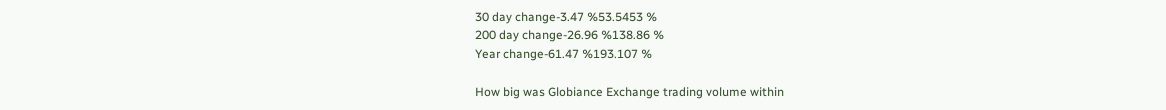30 day change-3.47 %53.5453 %
200 day change-26.96 %138.86 %
Year change-61.47 %193.107 %

How big was Globiance Exchange trading volume within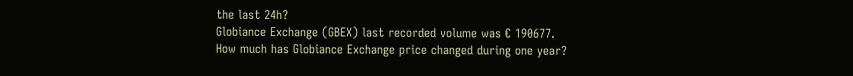the last 24h?
Globiance Exchange (GBEX) last recorded volume was € 190677.
How much has Globiance Exchange price changed during one year?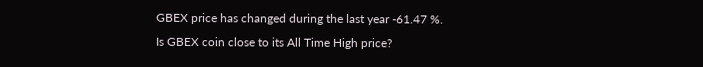GBEX price has changed during the last year -61.47 %.
Is GBEX coin close to its All Time High price?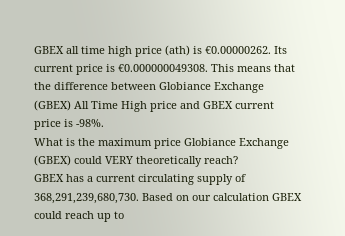GBEX all time high price (ath) is €0.00000262. Its current price is €0.000000049308. This means that the difference between Globiance Exchange (GBEX) All Time High price and GBEX current price is -98%.
What is the maximum price Globiance Exchange (GBEX) could VERY theoretically reach?
GBEX has a current circulating supply of 368,291,239,680,730. Based on our calculation GBEX could reach up to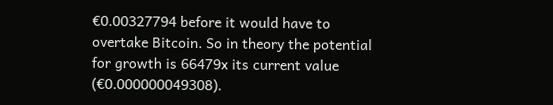€0.00327794 before it would have to overtake Bitcoin. So in theory the potential for growth is 66479x its current value (€0.000000049308).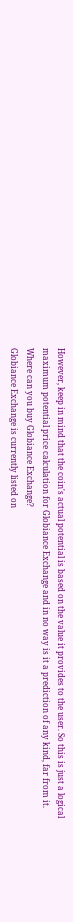However, keep in mind that the coin's actual potential is based on the value it provides to the user. So this is just a logical maximum potential price calculation for Globiance Exchange and in no way is it a prediction of any kind, far from it.
Where can you buy Globiance Exchange?
Globiance Exchange is currently listed on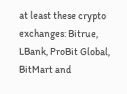at least these crypto exchanges: Bitrue, LBank, ProBit Global, BitMart and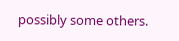possibly some others.